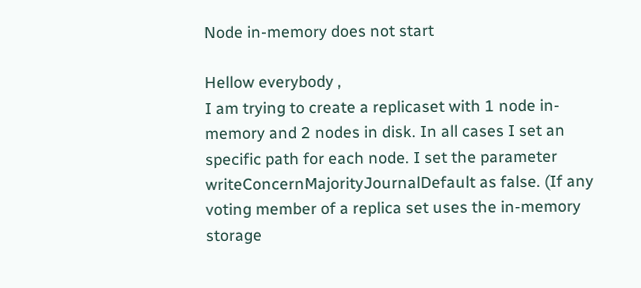Node in-memory does not start

Hellow everybody ,
I am trying to create a replicaset with 1 node in-memory and 2 nodes in disk. In all cases I set an specific path for each node. I set the parameter writeConcernMajorityJournalDefault as false. (If any voting member of a replica set uses the in-memory storage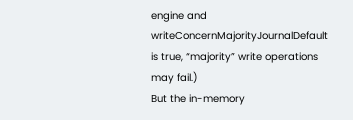engine and writeConcernMajorityJournalDefault is true, “majority” write operations may fail.)
But the in-memory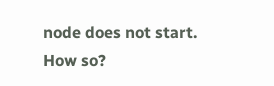node does not start.
How so?